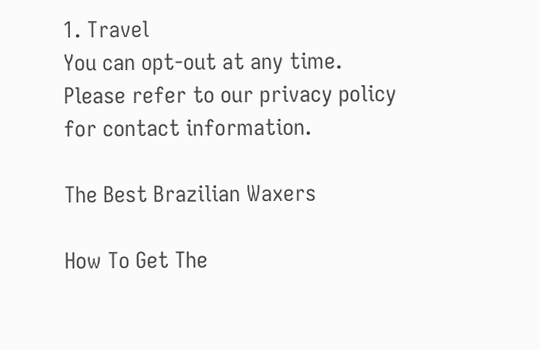1. Travel
You can opt-out at any time. Please refer to our privacy policy for contact information.

The Best Brazilian Waxers

How To Get The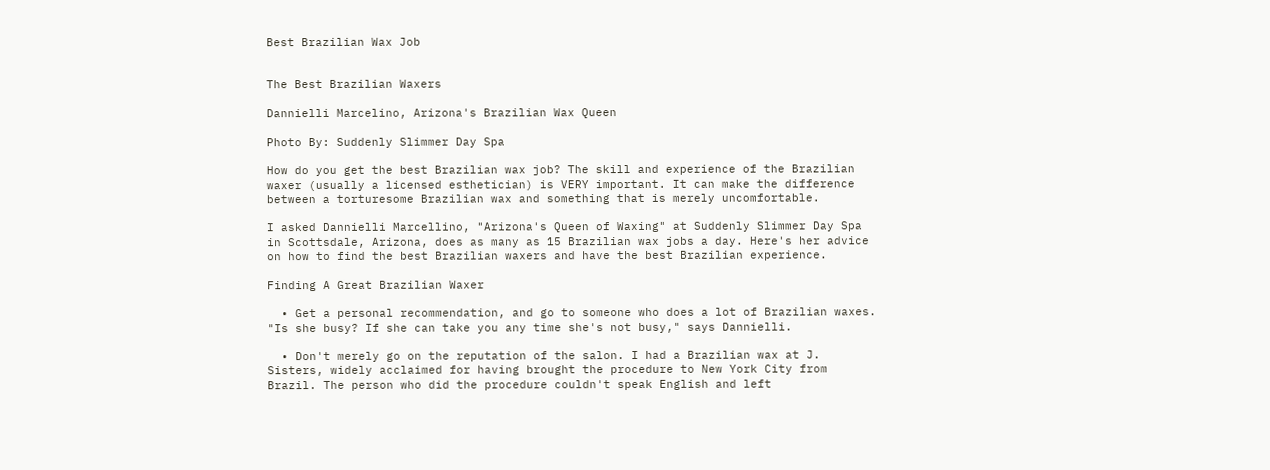Best Brazilian Wax Job


The Best Brazilian Waxers

Dannielli Marcelino, Arizona's Brazilian Wax Queen

Photo By: Suddenly Slimmer Day Spa

How do you get the best Brazilian wax job? The skill and experience of the Brazilian waxer (usually a licensed esthetician) is VERY important. It can make the difference between a torturesome Brazilian wax and something that is merely uncomfortable.

I asked Dannielli Marcellino, "Arizona's Queen of Waxing" at Suddenly Slimmer Day Spa in Scottsdale, Arizona, does as many as 15 Brazilian wax jobs a day. Here's her advice on how to find the best Brazilian waxers and have the best Brazilian experience.

Finding A Great Brazilian Waxer

  • Get a personal recommendation, and go to someone who does a lot of Brazilian waxes. "Is she busy? If she can take you any time she's not busy," says Dannielli.

  • Don't merely go on the reputation of the salon. I had a Brazilian wax at J. Sisters, widely acclaimed for having brought the procedure to New York City from Brazil. The person who did the procedure couldn't speak English and left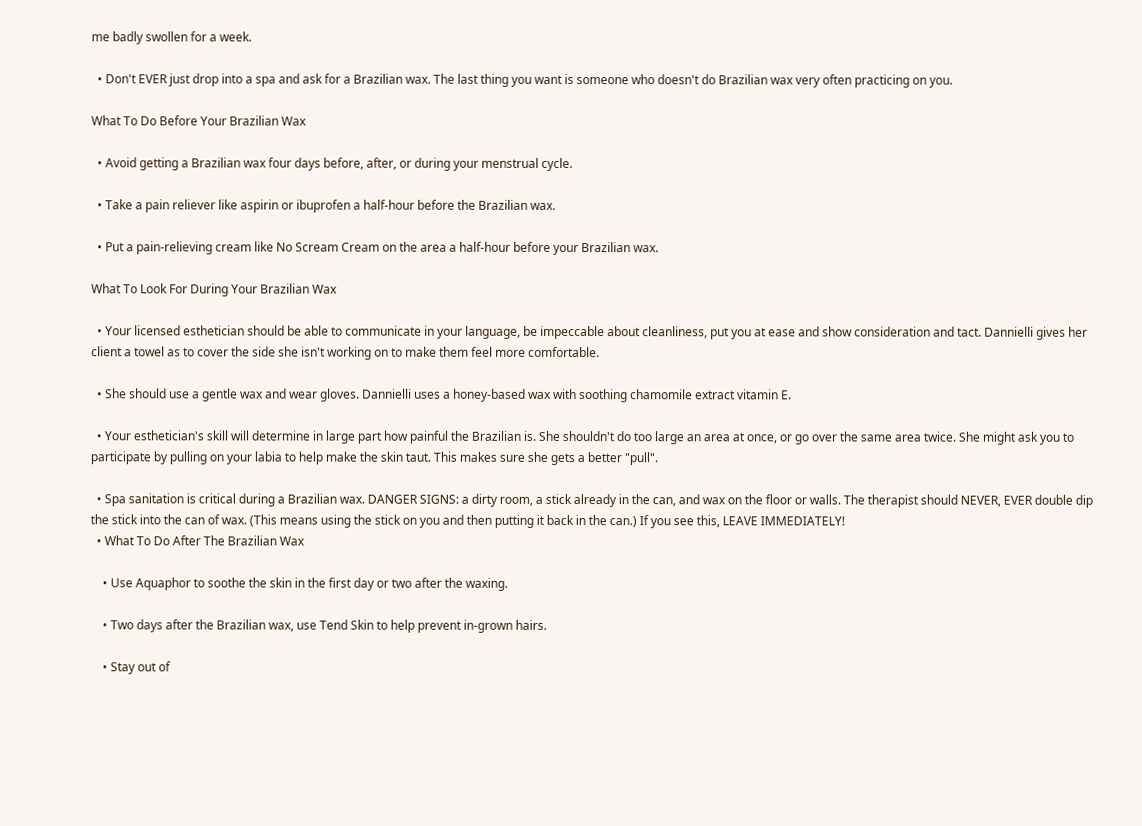me badly swollen for a week.

  • Don't EVER just drop into a spa and ask for a Brazilian wax. The last thing you want is someone who doesn't do Brazilian wax very often practicing on you.

What To Do Before Your Brazilian Wax

  • Avoid getting a Brazilian wax four days before, after, or during your menstrual cycle.

  • Take a pain reliever like aspirin or ibuprofen a half-hour before the Brazilian wax.

  • Put a pain-relieving cream like No Scream Cream on the area a half-hour before your Brazilian wax.

What To Look For During Your Brazilian Wax

  • Your licensed esthetician should be able to communicate in your language, be impeccable about cleanliness, put you at ease and show consideration and tact. Dannielli gives her client a towel as to cover the side she isn't working on to make them feel more comfortable.

  • She should use a gentle wax and wear gloves. Dannielli uses a honey-based wax with soothing chamomile extract vitamin E.

  • Your esthetician's skill will determine in large part how painful the Brazilian is. She shouldn't do too large an area at once, or go over the same area twice. She might ask you to participate by pulling on your labia to help make the skin taut. This makes sure she gets a better "pull".

  • Spa sanitation is critical during a Brazilian wax. DANGER SIGNS: a dirty room, a stick already in the can, and wax on the floor or walls. The therapist should NEVER, EVER double dip the stick into the can of wax. (This means using the stick on you and then putting it back in the can.) If you see this, LEAVE IMMEDIATELY!
  • What To Do After The Brazilian Wax

    • Use Aquaphor to soothe the skin in the first day or two after the waxing.

    • Two days after the Brazilian wax, use Tend Skin to help prevent in-grown hairs.

    • Stay out of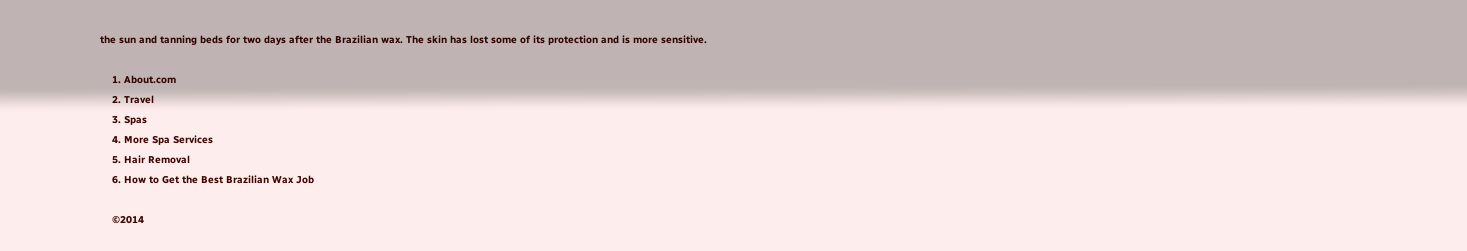the sun and tanning beds for two days after the Brazilian wax. The skin has lost some of its protection and is more sensitive.

    1. About.com
    2. Travel
    3. Spas
    4. More Spa Services
    5. Hair Removal
    6. How to Get the Best Brazilian Wax Job

    ©2014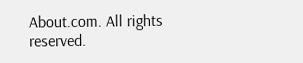About.com. All rights reserved.